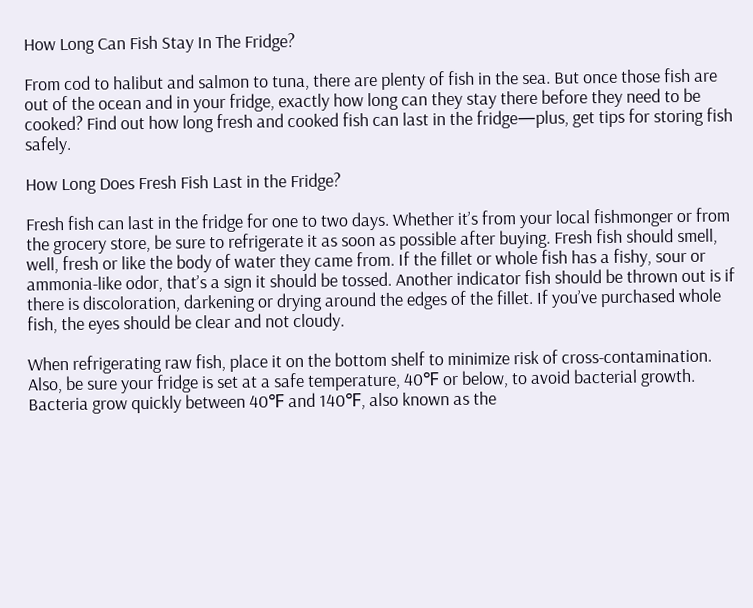How Long Can Fish Stay In The Fridge?

From cod to halibut and salmon to tuna, there are plenty of fish in the sea. But once those fish are out of the ocean and in your fridge, exactly how long can they stay there before they need to be cooked? Find out how long fresh and cooked fish can last in the fridge—plus, get tips for storing fish safely.

How Long Does Fresh Fish Last in the Fridge?

Fresh fish can last in the fridge for one to two days. Whether it’s from your local fishmonger or from the grocery store, be sure to refrigerate it as soon as possible after buying. Fresh fish should smell, well, fresh or like the body of water they came from. If the fillet or whole fish has a fishy, sour or ammonia-like odor, that’s a sign it should be tossed. Another indicator fish should be thrown out is if there is discoloration, darkening or drying around the edges of the fillet. If you’ve purchased whole fish, the eyes should be clear and not cloudy.

When refrigerating raw fish, place it on the bottom shelf to minimize risk of cross-contamination. Also, be sure your fridge is set at a safe temperature, 40℉ or below, to avoid bacterial growth. Bacteria grow quickly between 40℉ and 140℉, also known as the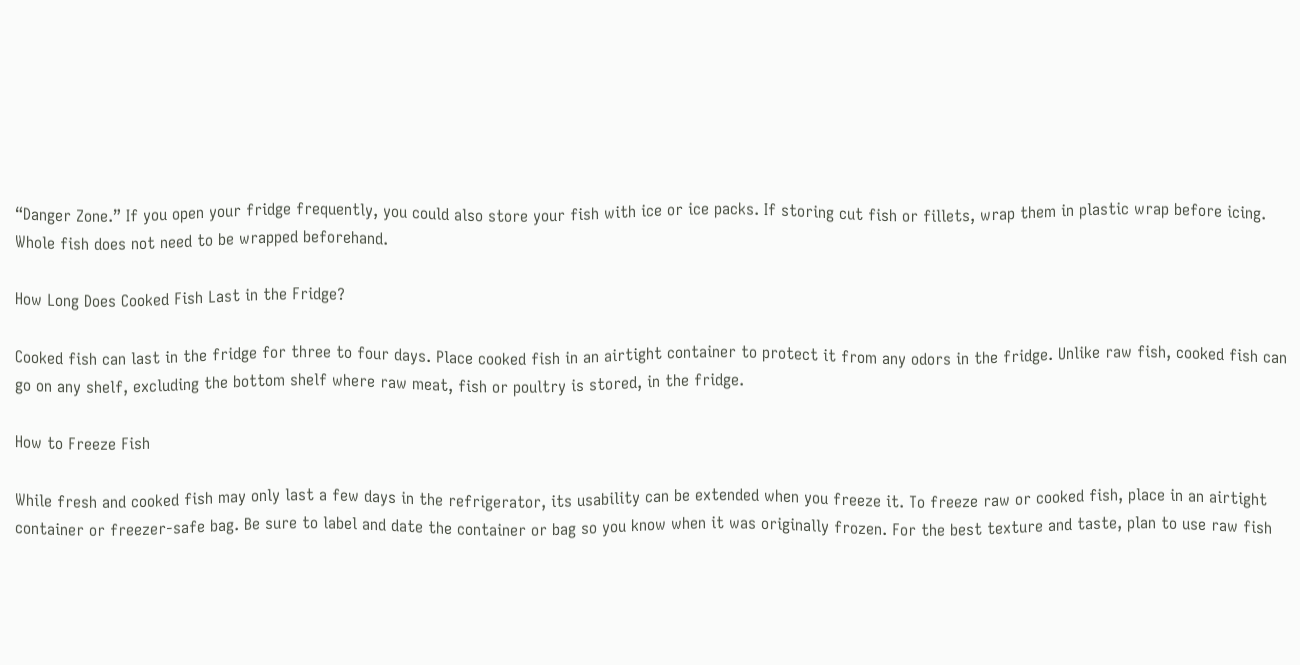“Danger Zone.” If you open your fridge frequently, you could also store your fish with ice or ice packs. If storing cut fish or fillets, wrap them in plastic wrap before icing. Whole fish does not need to be wrapped beforehand.

How Long Does Cooked Fish Last in the Fridge?

Cooked fish can last in the fridge for three to four days. Place cooked fish in an airtight container to protect it from any odors in the fridge. Unlike raw fish, cooked fish can go on any shelf, excluding the bottom shelf where raw meat, fish or poultry is stored, in the fridge.

How to Freeze Fish

While fresh and cooked fish may only last a few days in the refrigerator, its usability can be extended when you freeze it. To freeze raw or cooked fish, place in an airtight container or freezer-safe bag. Be sure to label and date the container or bag so you know when it was originally frozen. For the best texture and taste, plan to use raw fish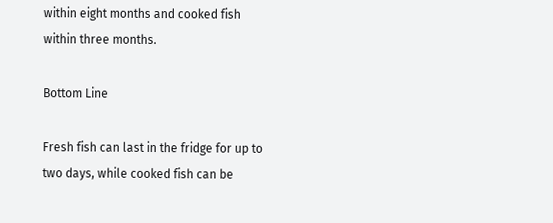within eight months and cooked fish within three months.

Bottom Line

Fresh fish can last in the fridge for up to two days, while cooked fish can be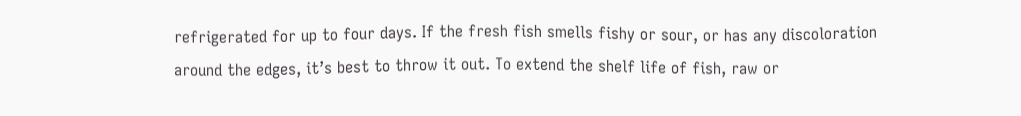refrigerated for up to four days. If the fresh fish smells fishy or sour, or has any discoloration around the edges, it’s best to throw it out. To extend the shelf life of fish, raw or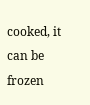cooked, it can be frozen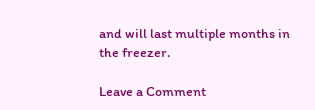and will last multiple months in the freezer.

Leave a Comment